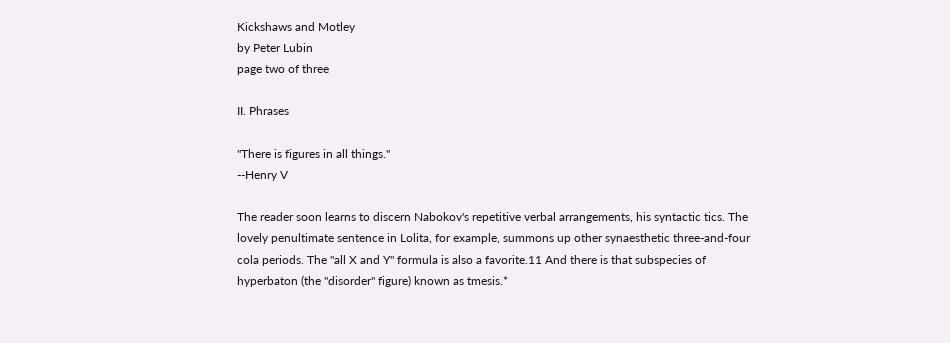Kickshaws and Motley
by Peter Lubin
page two of three

II. Phrases

"There is figures in all things."
--Henry V

The reader soon learns to discern Nabokov's repetitive verbal arrangements, his syntactic tics. The lovely penultimate sentence in Lolita, for example, summons up other synaesthetic three-and-four cola periods. The "all X and Y" formula is also a favorite.11 And there is that subspecies of hyperbaton (the "disorder" figure) known as tmesis.*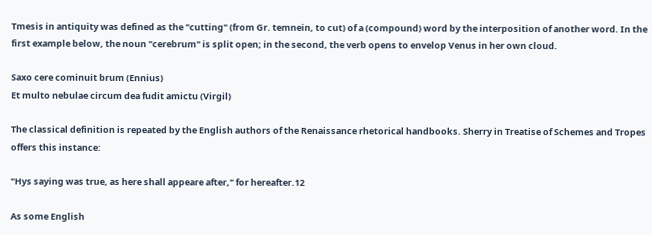Tmesis in antiquity was defined as the "cutting" (from Gr. temnein, to cut) of a (compound) word by the interposition of another word. In the first example below, the noun "cerebrum" is split open; in the second, the verb opens to envelop Venus in her own cloud.

Saxo cere cominuit brum (Ennius)
Et multo nebulae circum dea fudit amictu (Virgil)

The classical definition is repeated by the English authors of the Renaissance rhetorical handbooks. Sherry in Treatise of Schemes and Tropes offers this instance:

"Hys saying was true, as here shall appeare after," for hereafter.12

As some English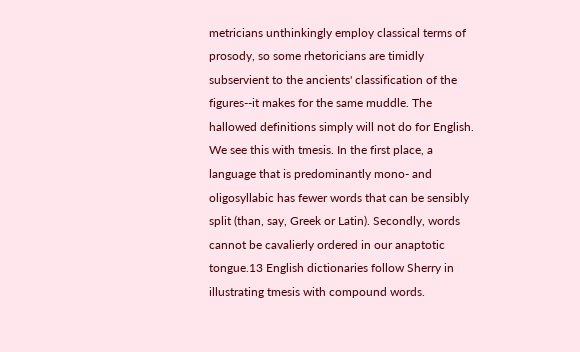metricians unthinkingly employ classical terms of prosody, so some rhetoricians are timidly subservient to the ancients' classification of the figures--it makes for the same muddle. The hallowed definitions simply will not do for English. We see this with tmesis. In the first place, a language that is predominantly mono- and oligosyllabic has fewer words that can be sensibly split (than, say, Greek or Latin). Secondly, words cannot be cavalierly ordered in our anaptotic tongue.13 English dictionaries follow Sherry in illustrating tmesis with compound words.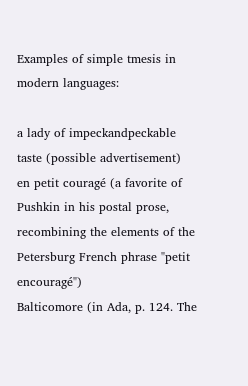Examples of simple tmesis in modern languages:

a lady of impeckandpeckable taste (possible advertisement)
en petit couragé (a favorite of Pushkin in his postal prose, recombining the elements of the Petersburg French phrase "petit encouragé")
Balticomore (in Ada, p. 124. The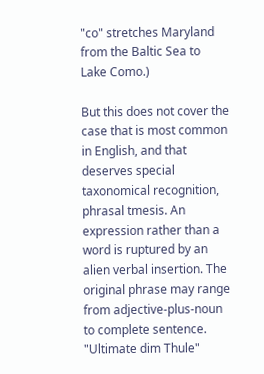"co" stretches Maryland from the Baltic Sea to Lake Como.)

But this does not cover the case that is most common in English, and that deserves special taxonomical recognition, phrasal tmesis. An expression rather than a word is ruptured by an alien verbal insertion. The original phrase may range from adjective-plus-noun to complete sentence. "Ultimate dim Thule"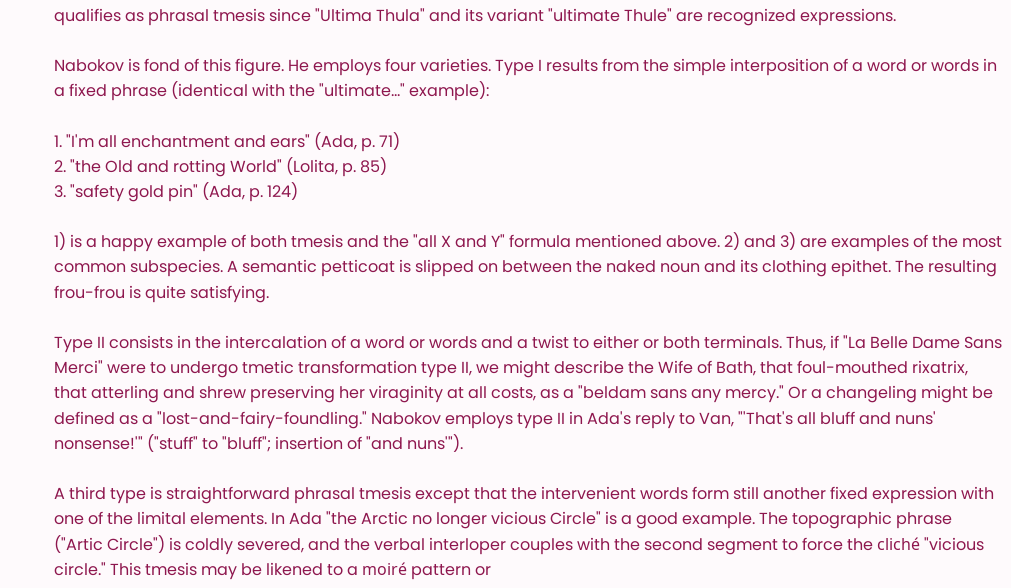qualifies as phrasal tmesis since "Ultima Thula" and its variant "ultimate Thule" are recognized expressions.

Nabokov is fond of this figure. He employs four varieties. Type I results from the simple interposition of a word or words in a fixed phrase (identical with the "ultimate..." example):

1. "I'm all enchantment and ears" (Ada, p. 71)
2. "the Old and rotting World" (Lolita, p. 85)
3. "safety gold pin" (Ada, p. 124)

1) is a happy example of both tmesis and the "all X and Y" formula mentioned above. 2) and 3) are examples of the most common subspecies. A semantic petticoat is slipped on between the naked noun and its clothing epithet. The resulting frou-frou is quite satisfying.

Type II consists in the intercalation of a word or words and a twist to either or both terminals. Thus, if "La Belle Dame Sans Merci" were to undergo tmetic transformation type II, we might describe the Wife of Bath, that foul-mouthed rixatrix, that atterling and shrew preserving her viraginity at all costs, as a "beldam sans any mercy." Or a changeling might be defined as a "lost-and-fairy-foundling." Nabokov employs type II in Ada's reply to Van, "'That's all bluff and nuns' nonsense!'" ("stuff" to "bluff"; insertion of "and nuns'").

A third type is straightforward phrasal tmesis except that the intervenient words form still another fixed expression with one of the limital elements. In Ada "the Arctic no longer vicious Circle" is a good example. The topographic phrase ("Artic Circle") is coldly severed, and the verbal interloper couples with the second segment to force the cliché "vicious circle." This tmesis may be likened to a moiré pattern or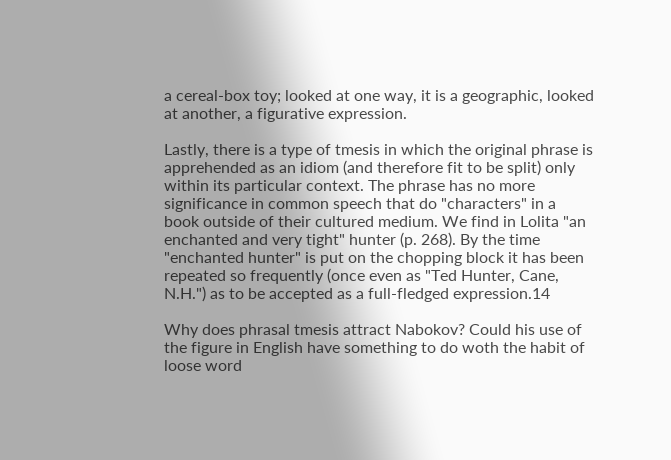a cereal-box toy; looked at one way, it is a geographic, looked at another, a figurative expression.

Lastly, there is a type of tmesis in which the original phrase is apprehended as an idiom (and therefore fit to be split) only within its particular context. The phrase has no more significance in common speech that do "characters" in a book outside of their cultured medium. We find in Lolita "an enchanted and very tight" hunter (p. 268). By the time "enchanted hunter" is put on the chopping block it has been repeated so frequently (once even as "Ted Hunter, Cane, N.H.") as to be accepted as a full-fledged expression.14

Why does phrasal tmesis attract Nabokov? Could his use of the figure in English have something to do woth the habit of loose word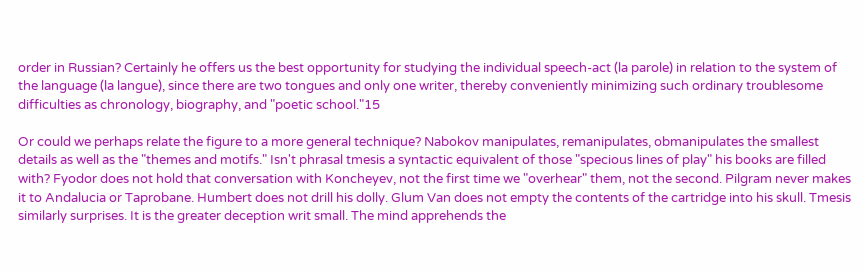order in Russian? Certainly he offers us the best opportunity for studying the individual speech-act (la parole) in relation to the system of the language (la langue), since there are two tongues and only one writer, thereby conveniently minimizing such ordinary troublesome difficulties as chronology, biography, and "poetic school."15

Or could we perhaps relate the figure to a more general technique? Nabokov manipulates, remanipulates, obmanipulates the smallest details as well as the "themes and motifs." Isn't phrasal tmesis a syntactic equivalent of those "specious lines of play" his books are filled with? Fyodor does not hold that conversation with Koncheyev, not the first time we "overhear" them, not the second. Pilgram never makes it to Andalucia or Taprobane. Humbert does not drill his dolly. Glum Van does not empty the contents of the cartridge into his skull. Tmesis similarly surprises. It is the greater deception writ small. The mind apprehends the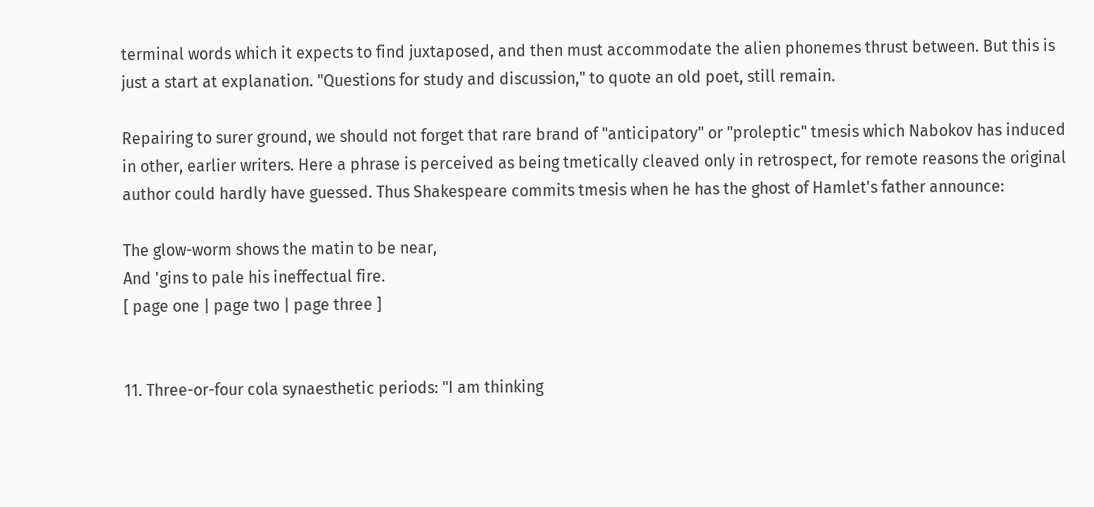terminal words which it expects to find juxtaposed, and then must accommodate the alien phonemes thrust between. But this is just a start at explanation. "Questions for study and discussion," to quote an old poet, still remain.

Repairing to surer ground, we should not forget that rare brand of "anticipatory" or "proleptic" tmesis which Nabokov has induced in other, earlier writers. Here a phrase is perceived as being tmetically cleaved only in retrospect, for remote reasons the original author could hardly have guessed. Thus Shakespeare commits tmesis when he has the ghost of Hamlet's father announce:

The glow-worm shows the matin to be near,
And 'gins to pale his ineffectual fire.
[ page one | page two | page three ]


11. Three-or-four cola synaesthetic periods: "I am thinking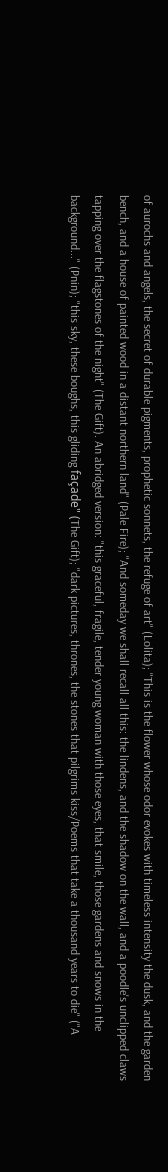of aurochs and angels, the secret of durable pigments, prophetic sonnets, the refuge of art" (Lolita); "This is the flower whose odor evokes with timeless intensity the dusk, and the garden bench, and a house of painted wood in a distant northern land" (Pale Fire); "And someday we shall recall all this: the lindens, and the shadow on the wall, and a poodle's unclipped claws tapping over the flagstones of the night" (The Gift). An abridged version: "this graceful, fragile, tender young woman with those eyes, that smile, those gardens and snows in the background..." (Pnin); "this sky, these boughs, this gliding façade" (The Gift); "dark pictures, thrones, the stones that pilgrims kiss/Poems that take a thousand years to die" ("A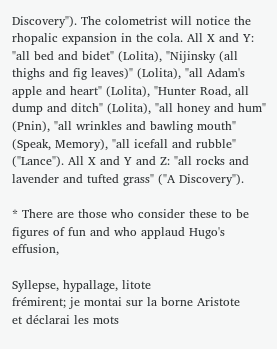Discovery"). The colometrist will notice the rhopalic expansion in the cola. All X and Y: "all bed and bidet" (Lolita), "Nijinsky (all thighs and fig leaves)" (Lolita), "all Adam's apple and heart" (Lolita), "Hunter Road, all dump and ditch" (Lolita), "all honey and hum" (Pnin), "all wrinkles and bawling mouth" (Speak, Memory), "all icefall and rubble" ("Lance"). All X and Y and Z: "all rocks and lavender and tufted grass" ("A Discovery").

* There are those who consider these to be figures of fun and who applaud Hugo's effusion,

Syllepse, hypallage, litote
frémirent; je montai sur la borne Aristote
et déclarai les mots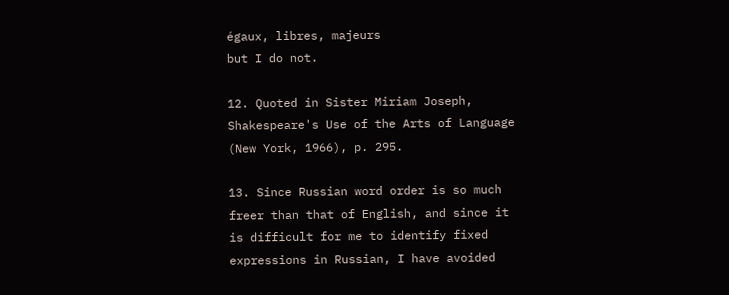égaux, libres, majeurs
but I do not.

12. Quoted in Sister Miriam Joseph, Shakespeare's Use of the Arts of Language (New York, 1966), p. 295.

13. Since Russian word order is so much freer than that of English, and since it is difficult for me to identify fixed expressions in Russian, I have avoided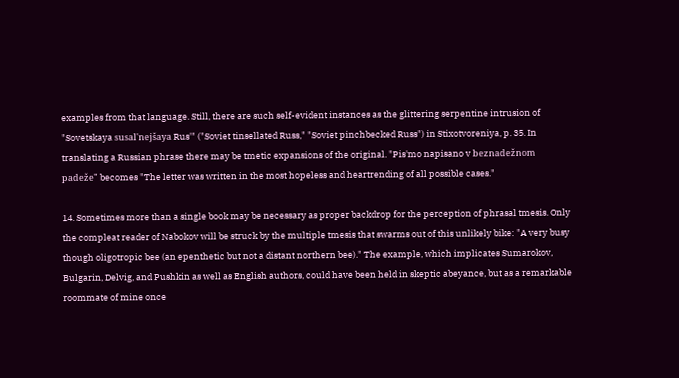examples from that language. Still, there are such self-evident instances as the glittering serpentine intrusion of "Sovetskaya susal'nejšaya Rus'" ("Soviet tinsellated Russ," "Soviet pinchbecked Russ") in Stixotvoreniya, p. 35. In translating a Russian phrase there may be tmetic expansions of the original. "Pis'mo napisano v beznadežnom padeže" becomes "The letter was written in the most hopeless and heartrending of all possible cases."

14. Sometimes more than a single book may be necessary as proper backdrop for the perception of phrasal tmesis. Only the compleat reader of Nabokov will be struck by the multiple tmesis that swarms out of this unlikely bike: "A very busy though oligotropic bee (an epenthetic but not a distant northern bee)." The example, which implicates Sumarokov, Bulgarin, Delvig, and Pushkin as well as English authors, could have been held in skeptic abeyance, but as a remarkable roommate of mine once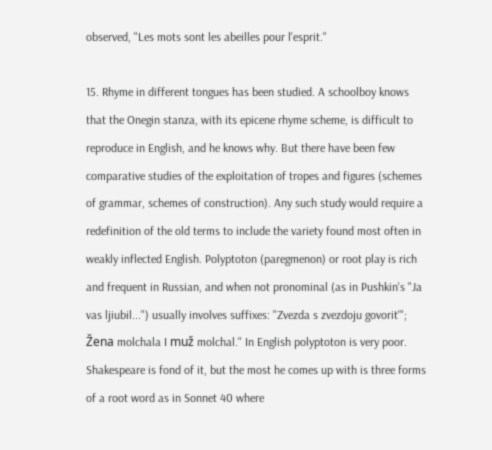observed, "Les mots sont les abeilles pour l'esprit."

15. Rhyme in different tongues has been studied. A schoolboy knows that the Onegin stanza, with its epicene rhyme scheme, is difficult to reproduce in English, and he knows why. But there have been few comparative studies of the exploitation of tropes and figures (schemes of grammar, schemes of construction). Any such study would require a redefinition of the old terms to include the variety found most often in weakly inflected English. Polyptoton (paregmenon) or root play is rich and frequent in Russian, and when not pronominal (as in Pushkin's "Ja vas ljiubil...") usually involves suffixes: "Zvezda s zvezdoju govorit'"; Žena molchala I muž molchal." In English polyptoton is very poor. Shakespeare is fond of it, but the most he comes up with is three forms of a root word as in Sonnet 40 where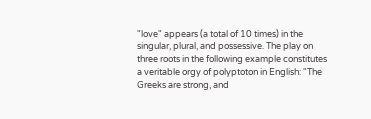"love" appears (a total of 10 times) in the singular, plural, and possessive. The play on three roots in the following example constitutes a veritable orgy of polyptoton in English: "The Greeks are strong, and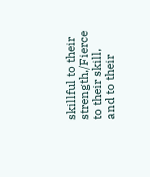skillful to their strength,/Fierce to their skill, and to their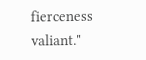fierceness valiant."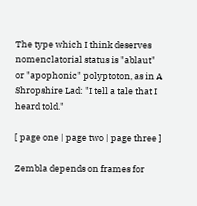The type which I think deserves nomenclatorial status is "ablaut" or "apophonic" polyptoton, as in A Shropshire Lad: "I tell a tale that I heard told."

[ page one | page two | page three ]

Zembla depends on frames for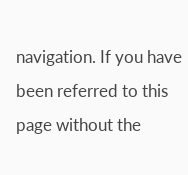navigation. If you have been referred to this page without the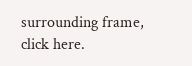surrounding frame, click here.